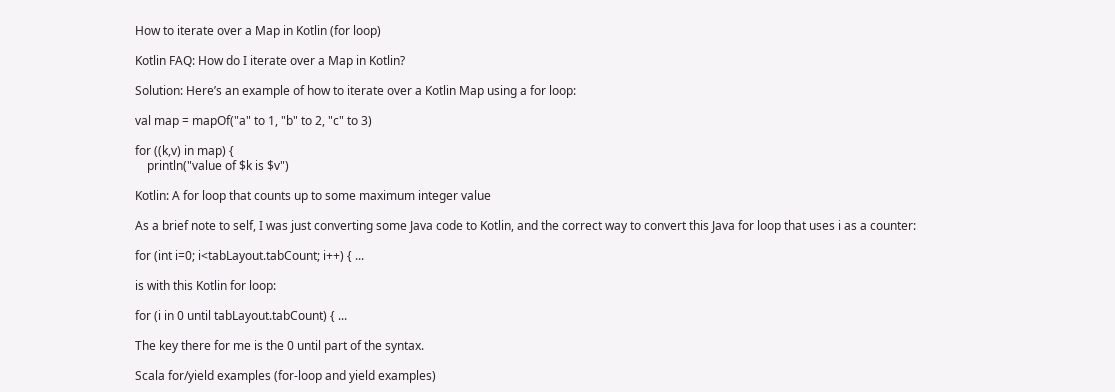How to iterate over a Map in Kotlin (for loop)

Kotlin FAQ: How do I iterate over a Map in Kotlin?

Solution: Here’s an example of how to iterate over a Kotlin Map using a for loop:

val map = mapOf("a" to 1, "b" to 2, "c" to 3)

for ((k,v) in map) {
    println("value of $k is $v")

Kotlin: A for loop that counts up to some maximum integer value

As a brief note to self, I was just converting some Java code to Kotlin, and the correct way to convert this Java for loop that uses i as a counter:

for (int i=0; i<tabLayout.tabCount; i++) { ...

is with this Kotlin for loop:

for (i in 0 until tabLayout.tabCount) { ...

The key there for me is the 0 until part of the syntax.

Scala for/yield examples (for-loop and yield examples)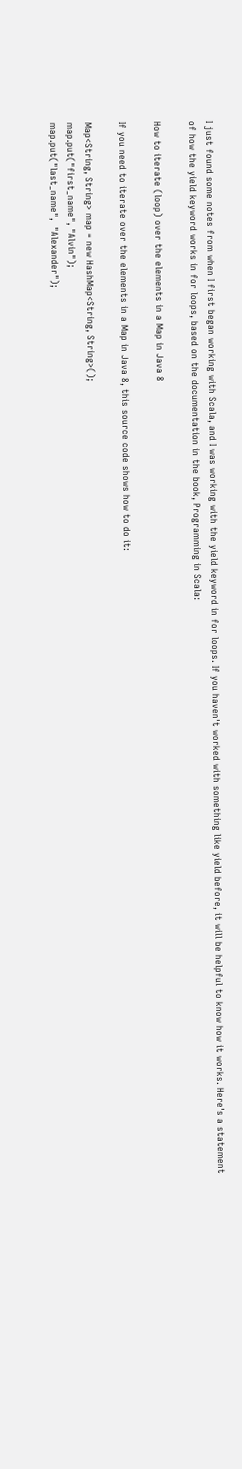I just found some notes from when I first began working with Scala, and I was working with the yield keyword in for loops. If you haven't worked with something like yield before, it will be helpful to know how it works. Here's a statement of how the yield keyword works in for loops, based on the documentation in the book, Programming in Scala:

How to iterate (loop) over the elements in a Map in Java 8

If you need to iterate over the elements in a Map in Java 8, this source code shows how to do it:

Map<String, String> map = new HashMap<String, String>();
map.put("first_name", "Alvin");
map.put("last_name",  "Alexander");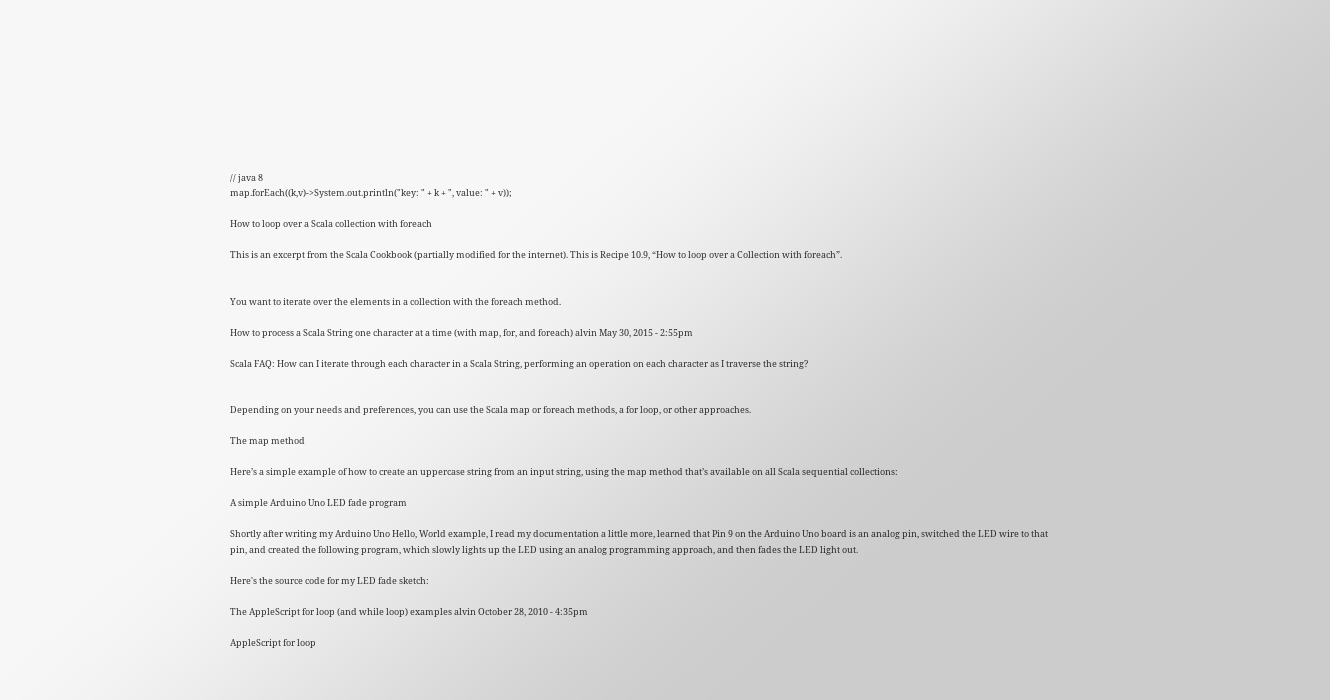// java 8
map.forEach((k,v)->System.out.println("key: " + k + ", value: " + v));

How to loop over a Scala collection with foreach

This is an excerpt from the Scala Cookbook (partially modified for the internet). This is Recipe 10.9, “How to loop over a Collection with foreach”.


You want to iterate over the elements in a collection with the foreach method.

How to process a Scala String one character at a time (with map, for, and foreach) alvin May 30, 2015 - 2:55pm

Scala FAQ: How can I iterate through each character in a Scala String, performing an operation on each character as I traverse the string?


Depending on your needs and preferences, you can use the Scala map or foreach methods, a for loop, or other approaches.

The map method

Here’s a simple example of how to create an uppercase string from an input string, using the map method that’s available on all Scala sequential collections:

A simple Arduino Uno LED fade program

Shortly after writing my Arduino Uno Hello, World example, I read my documentation a little more, learned that Pin 9 on the Arduino Uno board is an analog pin, switched the LED wire to that pin, and created the following program, which slowly lights up the LED using an analog programming approach, and then fades the LED light out.

Here's the source code for my LED fade sketch:

The AppleScript for loop (and while loop) examples alvin October 28, 2010 - 4:35pm

AppleScript for loop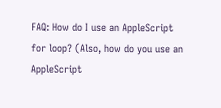FAQ: How do I use an AppleScript for loop? (Also, how do you use an AppleScript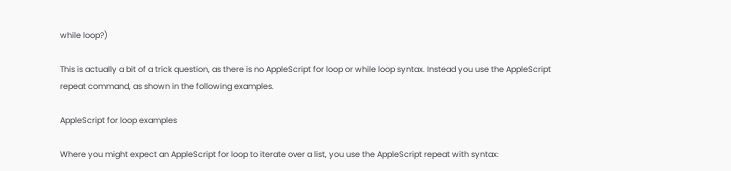while loop?)

This is actually a bit of a trick question, as there is no AppleScript for loop or while loop syntax. Instead you use the AppleScript repeat command, as shown in the following examples.

AppleScript for loop examples

Where you might expect an AppleScript for loop to iterate over a list, you use the AppleScript repeat with syntax: